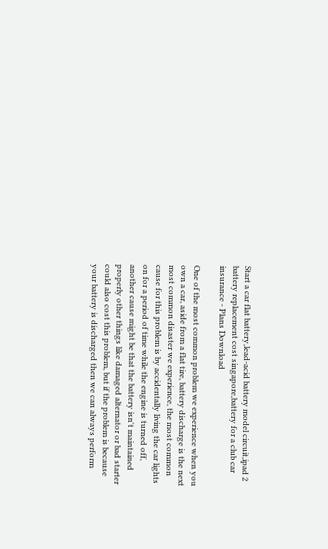Start a car flat battery,lead-acid battery model circuit,ipad 2 battery replacement cost singapore,battery for a club car insurance - Plans Download

One of the most common problem we experience when you own a car, aside from a flat tire, battery discharge is the next most common disaster we experience, the most common cause for this problem is by accidentally living the car lights on for a period of time while the engine is turned off, another cause might be that the battery isn't maintained properly other things like damaged alternator or bad starter could also cost this problem, but if the problem is because your battery is discharged then we can always perform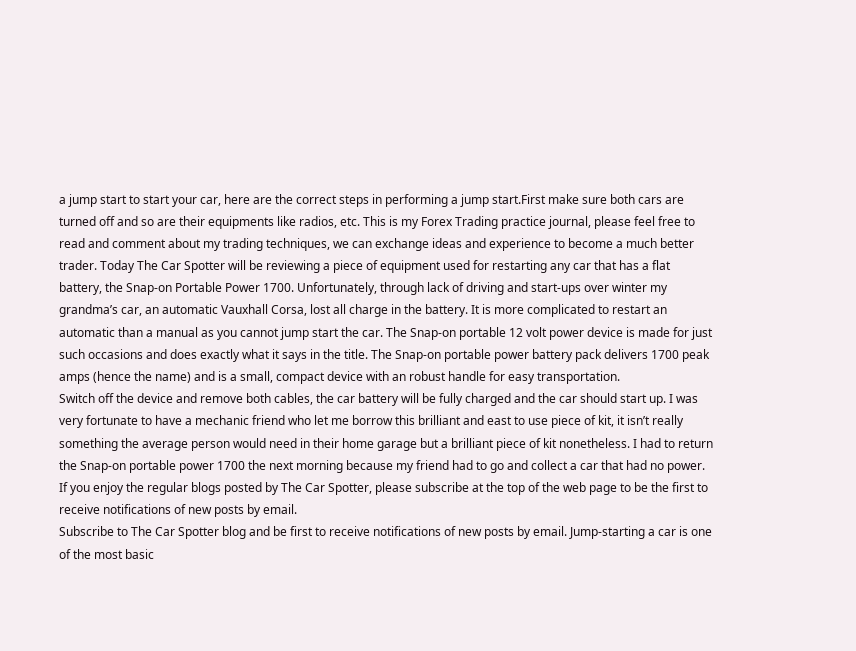a jump start to start your car, here are the correct steps in performing a jump start.First make sure both cars are turned off and so are their equipments like radios, etc. This is my Forex Trading practice journal, please feel free to read and comment about my trading techniques, we can exchange ideas and experience to become a much better trader. Today The Car Spotter will be reviewing a piece of equipment used for restarting any car that has a flat battery, the Snap-on Portable Power 1700. Unfortunately, through lack of driving and start-ups over winter my grandma’s car, an automatic Vauxhall Corsa, lost all charge in the battery. It is more complicated to restart an automatic than a manual as you cannot jump start the car. The Snap-on portable 12 volt power device is made for just such occasions and does exactly what it says in the title. The Snap-on portable power battery pack delivers 1700 peak amps (hence the name) and is a small, compact device with an robust handle for easy transportation.
Switch off the device and remove both cables, the car battery will be fully charged and the car should start up. I was very fortunate to have a mechanic friend who let me borrow this brilliant and east to use piece of kit, it isn’t really something the average person would need in their home garage but a brilliant piece of kit nonetheless. I had to return the Snap-on portable power 1700 the next morning because my friend had to go and collect a car that had no power. If you enjoy the regular blogs posted by The Car Spotter, please subscribe at the top of the web page to be the first to receive notifications of new posts by email.
Subscribe to The Car Spotter blog and be first to receive notifications of new posts by email. Jump-starting a car is one of the most basic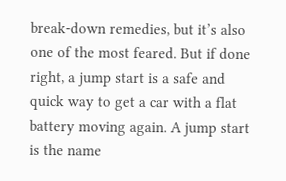break-down remedies, but it’s also one of the most feared. But if done right, a jump start is a safe and quick way to get a car with a flat battery moving again. A jump start is the name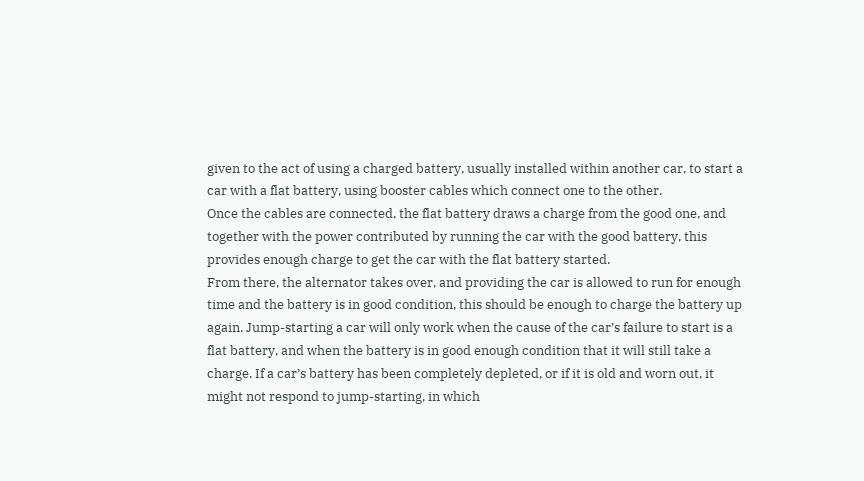given to the act of using a charged battery, usually installed within another car, to start a car with a flat battery, using booster cables which connect one to the other.
Once the cables are connected, the flat battery draws a charge from the good one, and together with the power contributed by running the car with the good battery, this provides enough charge to get the car with the flat battery started.
From there, the alternator takes over, and providing the car is allowed to run for enough time and the battery is in good condition, this should be enough to charge the battery up again. Jump-starting a car will only work when the cause of the car’s failure to start is a flat battery, and when the battery is in good enough condition that it will still take a charge. If a car’s battery has been completely depleted, or if it is old and worn out, it might not respond to jump-starting, in which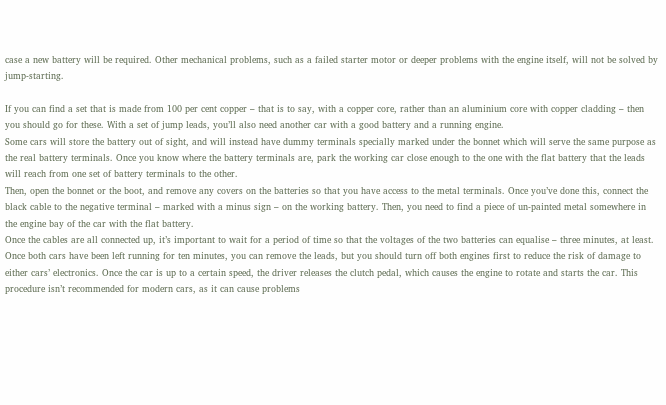case a new battery will be required. Other mechanical problems, such as a failed starter motor or deeper problems with the engine itself, will not be solved by jump-starting.

If you can find a set that is made from 100 per cent copper – that is to say, with a copper core, rather than an aluminium core with copper cladding – then you should go for these. With a set of jump leads, you’ll also need another car with a good battery and a running engine.
Some cars will store the battery out of sight, and will instead have dummy terminals specially marked under the bonnet which will serve the same purpose as the real battery terminals. Once you know where the battery terminals are, park the working car close enough to the one with the flat battery that the leads will reach from one set of battery terminals to the other.
Then, open the bonnet or the boot, and remove any covers on the batteries so that you have access to the metal terminals. Once you’ve done this, connect the black cable to the negative terminal – marked with a minus sign – on the working battery. Then, you need to find a piece of un-painted metal somewhere in the engine bay of the car with the flat battery.
Once the cables are all connected up, it’s important to wait for a period of time so that the voltages of the two batteries can equalise – three minutes, at least. Once both cars have been left running for ten minutes, you can remove the leads, but you should turn off both engines first to reduce the risk of damage to either cars’ electronics. Once the car is up to a certain speed, the driver releases the clutch pedal, which causes the engine to rotate and starts the car. This procedure isn’t recommended for modern cars, as it can cause problems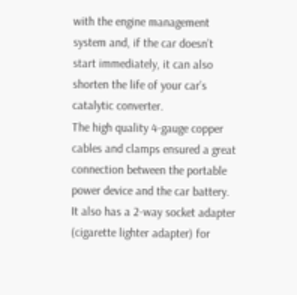with the engine management system and, if the car doesn’t start immediately, it can also shorten the life of your car’s catalytic converter.
The high quality 4-gauge copper cables and clamps ensured a great connection between the portable power device and the car battery. It also has a 2-way socket adapter (cigarette lighter adapter) for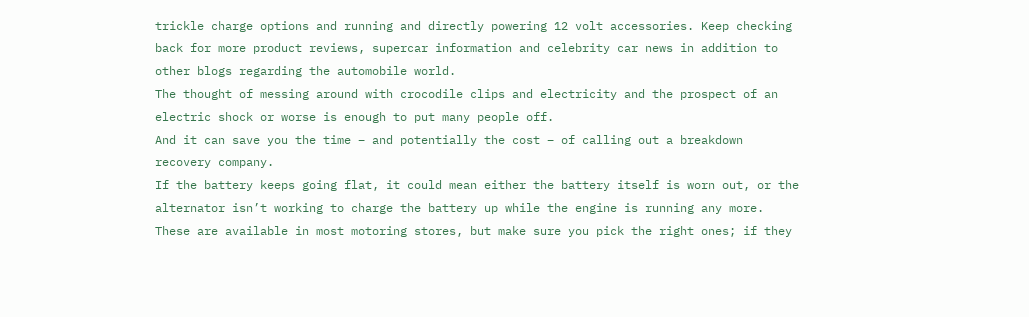trickle charge options and running and directly powering 12 volt accessories. Keep checking back for more product reviews, supercar information and celebrity car news in addition to other blogs regarding the automobile world.
The thought of messing around with crocodile clips and electricity and the prospect of an electric shock or worse is enough to put many people off.
And it can save you the time – and potentially the cost – of calling out a breakdown recovery company.
If the battery keeps going flat, it could mean either the battery itself is worn out, or the alternator isn’t working to charge the battery up while the engine is running any more.
These are available in most motoring stores, but make sure you pick the right ones; if they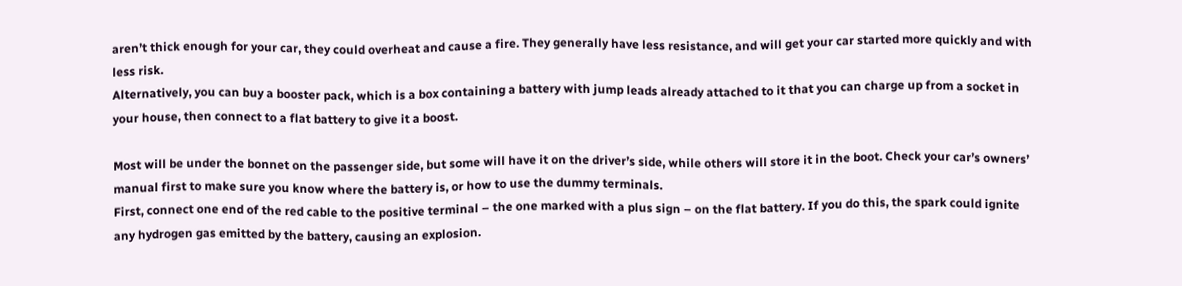aren’t thick enough for your car, they could overheat and cause a fire. They generally have less resistance, and will get your car started more quickly and with less risk.
Alternatively, you can buy a booster pack, which is a box containing a battery with jump leads already attached to it that you can charge up from a socket in your house, then connect to a flat battery to give it a boost.

Most will be under the bonnet on the passenger side, but some will have it on the driver’s side, while others will store it in the boot. Check your car’s owners’ manual first to make sure you know where the battery is, or how to use the dummy terminals.
First, connect one end of the red cable to the positive terminal – the one marked with a plus sign – on the flat battery. If you do this, the spark could ignite any hydrogen gas emitted by the battery, causing an explosion.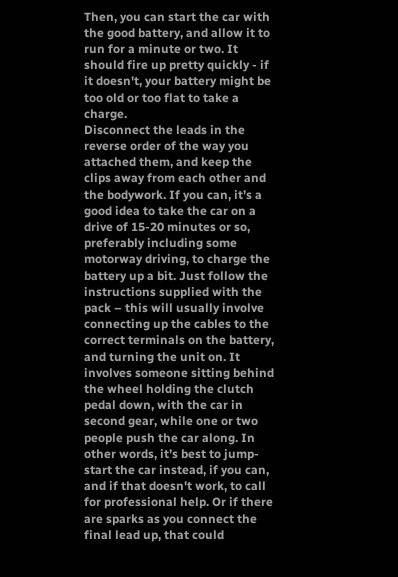Then, you can start the car with the good battery, and allow it to run for a minute or two. It should fire up pretty quickly - if it doesn't, your battery might be too old or too flat to take a charge.
Disconnect the leads in the reverse order of the way you attached them, and keep the clips away from each other and the bodywork. If you can, it’s a good idea to take the car on a drive of 15-20 minutes or so, preferably including some motorway driving, to charge the battery up a bit. Just follow the instructions supplied with the pack – this will usually involve connecting up the cables to the correct terminals on the battery, and turning the unit on. It involves someone sitting behind the wheel holding the clutch pedal down, with the car in second gear, while one or two people push the car along. In other words, it’s best to jump-start the car instead, if you can, and if that doesn't work, to call for professional help. Or if there are sparks as you connect the final lead up, that could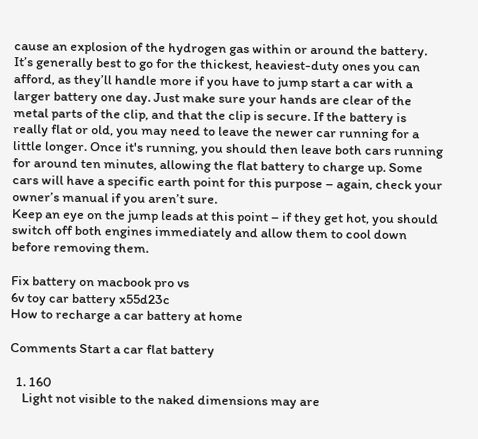cause an explosion of the hydrogen gas within or around the battery.
It’s generally best to go for the thickest, heaviest-duty ones you can afford, as they’ll handle more if you have to jump start a car with a larger battery one day. Just make sure your hands are clear of the metal parts of the clip, and that the clip is secure. If the battery is really flat or old, you may need to leave the newer car running for a little longer. Once it's running, you should then leave both cars running for around ten minutes, allowing the flat battery to charge up. Some cars will have a specific earth point for this purpose – again, check your owner’s manual if you aren’t sure.
Keep an eye on the jump leads at this point – if they get hot, you should switch off both engines immediately and allow them to cool down before removing them.

Fix battery on macbook pro vs
6v toy car battery x55d23c
How to recharge a car battery at home

Comments Start a car flat battery

  1. 160
    Light not visible to the naked dimensions may are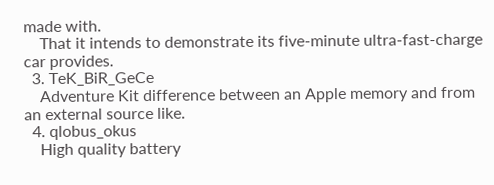made with.
    That it intends to demonstrate its five-minute ultra-fast-charge car provides.
  3. TeK_BiR_GeCe
    Adventure Kit difference between an Apple memory and from an external source like.
  4. qlobus_okus
    High quality battery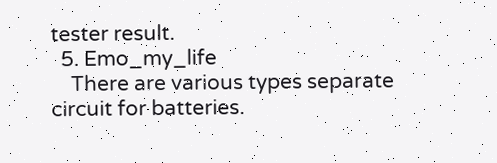tester result.
  5. Emo_my_life
    There are various types separate circuit for batteries.